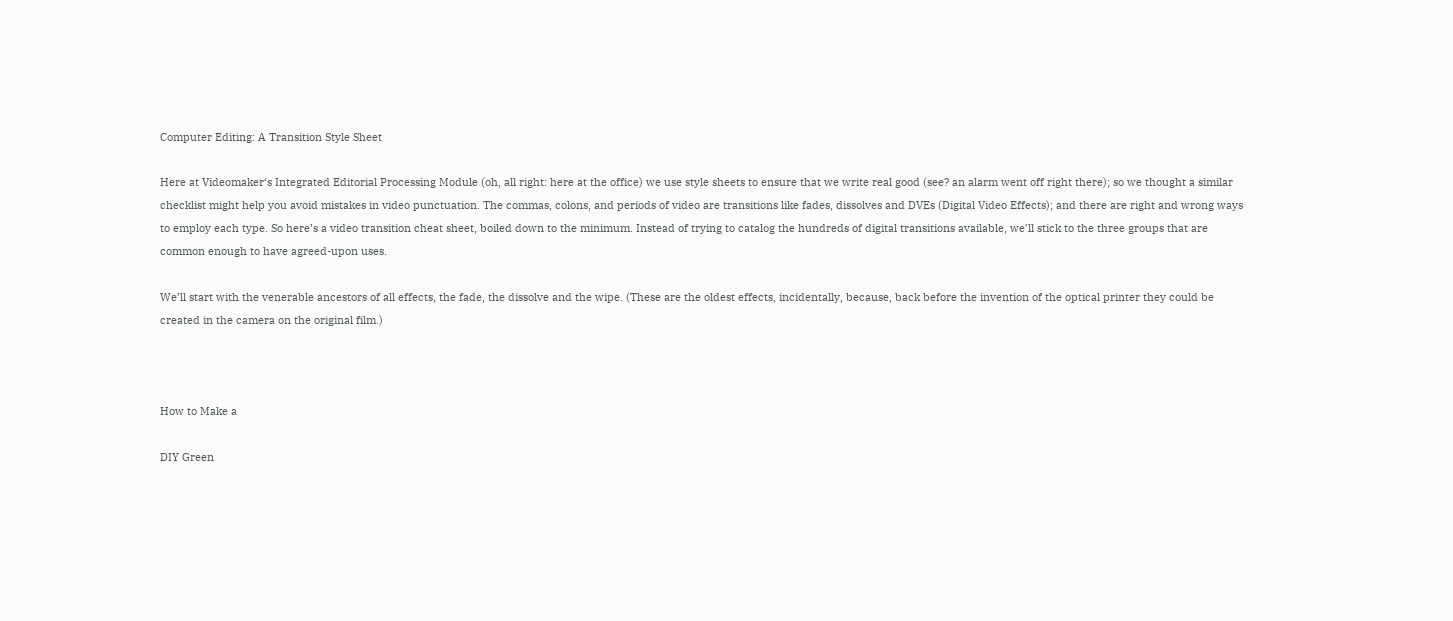Computer Editing: A Transition Style Sheet

Here at Videomaker‘s Integrated Editorial Processing Module (oh, all right: here at the office) we use style sheets to ensure that we write real good (see? an alarm went off right there); so we thought a similar checklist might help you avoid mistakes in video punctuation. The commas, colons, and periods of video are transitions like fades, dissolves and DVEs (Digital Video Effects); and there are right and wrong ways to employ each type. So here’s a video transition cheat sheet, boiled down to the minimum. Instead of trying to catalog the hundreds of digital transitions available, we’ll stick to the three groups that are common enough to have agreed-upon uses.

We’ll start with the venerable ancestors of all effects, the fade, the dissolve and the wipe. (These are the oldest effects, incidentally, because, back before the invention of the optical printer they could be created in the camera on the original film.)



How to Make a

DIY Green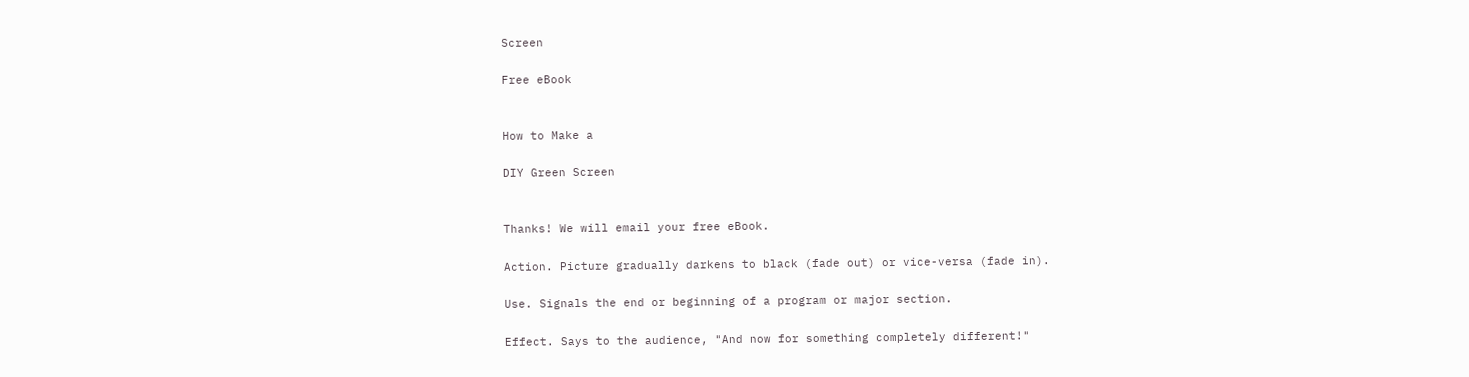Screen

Free eBook


How to Make a

DIY Green Screen


Thanks! We will email your free eBook.

Action. Picture gradually darkens to black (fade out) or vice-versa (fade in).

Use. Signals the end or beginning of a program or major section.

Effect. Says to the audience, "And now for something completely different!"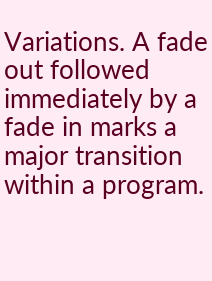Variations. A fade out followed immediately by a fade in marks a major transition within a program.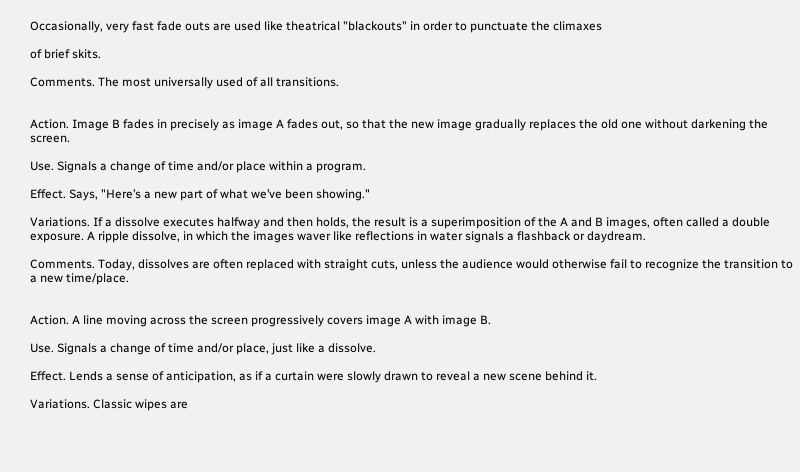Occasionally, very fast fade outs are used like theatrical "blackouts" in order to punctuate the climaxes

of brief skits.

Comments. The most universally used of all transitions.


Action. Image B fades in precisely as image A fades out, so that the new image gradually replaces the old one without darkening the screen.

Use. Signals a change of time and/or place within a program.

Effect. Says, "Here’s a new part of what we’ve been showing."

Variations. If a dissolve executes halfway and then holds, the result is a superimposition of the A and B images, often called a double exposure. A ripple dissolve, in which the images waver like reflections in water signals a flashback or daydream.

Comments. Today, dissolves are often replaced with straight cuts, unless the audience would otherwise fail to recognize the transition to a new time/place.


Action. A line moving across the screen progressively covers image A with image B.

Use. Signals a change of time and/or place, just like a dissolve.

Effect. Lends a sense of anticipation, as if a curtain were slowly drawn to reveal a new scene behind it.

Variations. Classic wipes are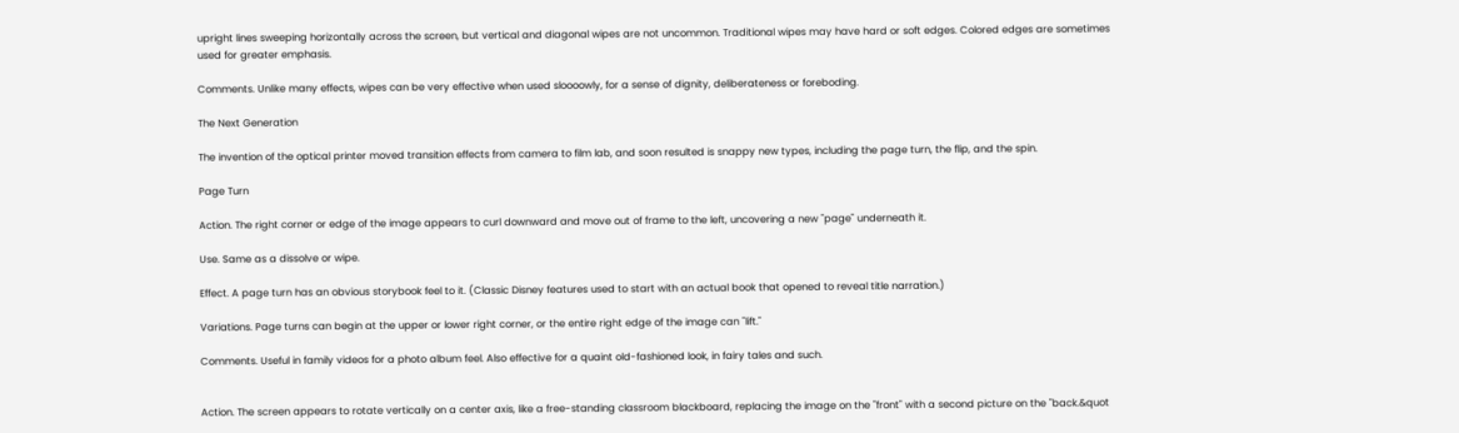upright lines sweeping horizontally across the screen, but vertical and diagonal wipes are not uncommon. Traditional wipes may have hard or soft edges. Colored edges are sometimes used for greater emphasis.

Comments. Unlike many effects, wipes can be very effective when used sloooowly, for a sense of dignity, deliberateness or foreboding.

The Next Generation

The invention of the optical printer moved transition effects from camera to film lab, and soon resulted is snappy new types, including the page turn, the flip, and the spin.

Page Turn

Action. The right corner or edge of the image appears to curl downward and move out of frame to the left, uncovering a new "page" underneath it.

Use. Same as a dissolve or wipe.

Effect. A page turn has an obvious storybook feel to it. (Classic Disney features used to start with an actual book that opened to reveal title narration.)

Variations. Page turns can begin at the upper or lower right corner, or the entire right edge of the image can "lift."

Comments. Useful in family videos for a photo album feel. Also effective for a quaint old-fashioned look, in fairy tales and such.


Action. The screen appears to rotate vertically on a center axis, like a free-standing classroom blackboard, replacing the image on the "front" with a second picture on the "back.&quot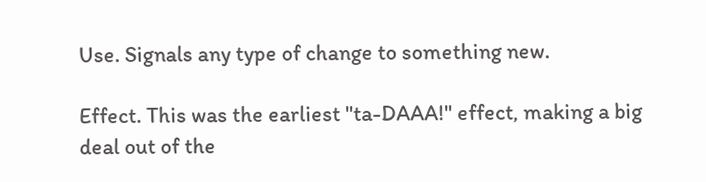Use. Signals any type of change to something new.

Effect. This was the earliest "ta-DAAA!" effect, making a big deal out of the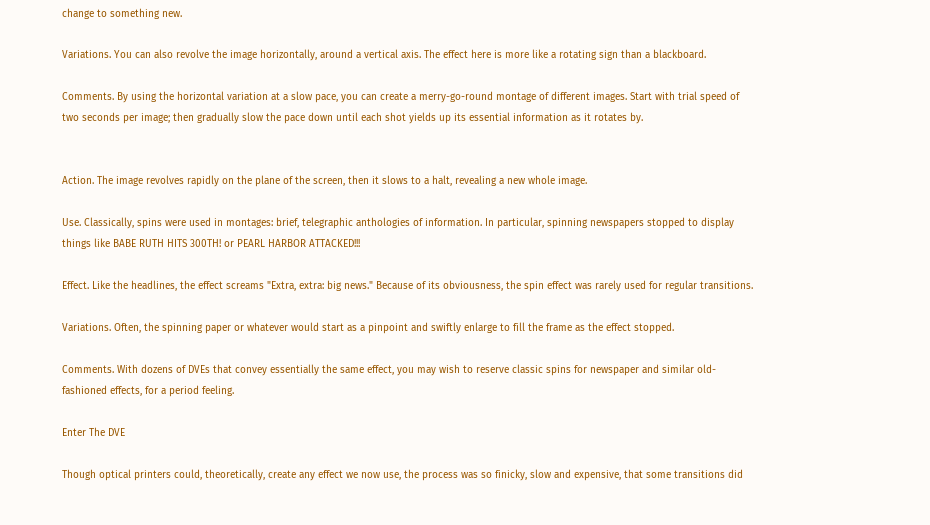change to something new.

Variations. You can also revolve the image horizontally, around a vertical axis. The effect here is more like a rotating sign than a blackboard.

Comments. By using the horizontal variation at a slow pace, you can create a merry-go-round montage of different images. Start with trial speed of two seconds per image; then gradually slow the pace down until each shot yields up its essential information as it rotates by.


Action. The image revolves rapidly on the plane of the screen, then it slows to a halt, revealing a new whole image.

Use. Classically, spins were used in montages: brief, telegraphic anthologies of information. In particular, spinning newspapers stopped to display things like BABE RUTH HITS 300TH! or PEARL HARBOR ATTACKED!!!

Effect. Like the headlines, the effect screams "Extra, extra: big news." Because of its obviousness, the spin effect was rarely used for regular transitions.

Variations. Often, the spinning paper or whatever would start as a pinpoint and swiftly enlarge to fill the frame as the effect stopped.

Comments. With dozens of DVEs that convey essentially the same effect, you may wish to reserve classic spins for newspaper and similar old-fashioned effects, for a period feeling.

Enter The DVE

Though optical printers could, theoretically, create any effect we now use, the process was so finicky, slow and expensive, that some transitions did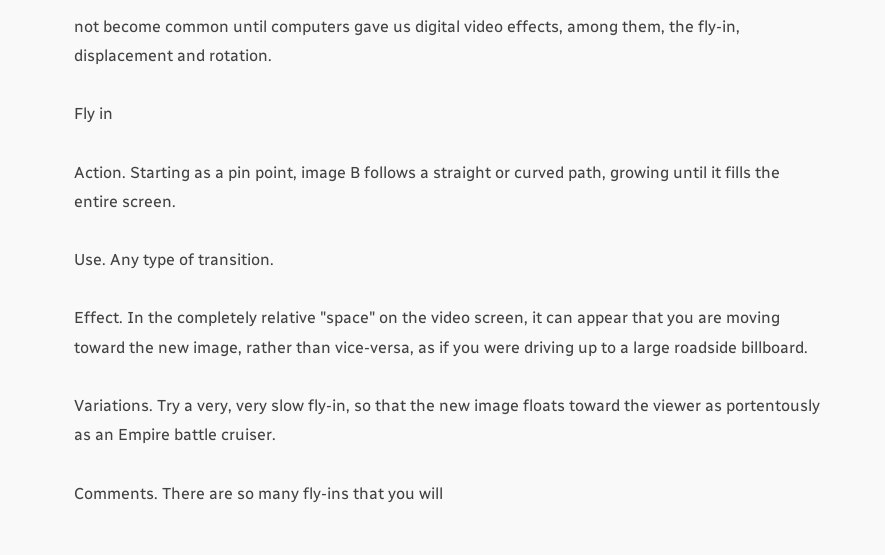not become common until computers gave us digital video effects, among them, the fly-in, displacement and rotation.

Fly in

Action. Starting as a pin point, image B follows a straight or curved path, growing until it fills the entire screen.

Use. Any type of transition.

Effect. In the completely relative "space" on the video screen, it can appear that you are moving toward the new image, rather than vice-versa, as if you were driving up to a large roadside billboard.

Variations. Try a very, very slow fly-in, so that the new image floats toward the viewer as portentously as an Empire battle cruiser.

Comments. There are so many fly-ins that you will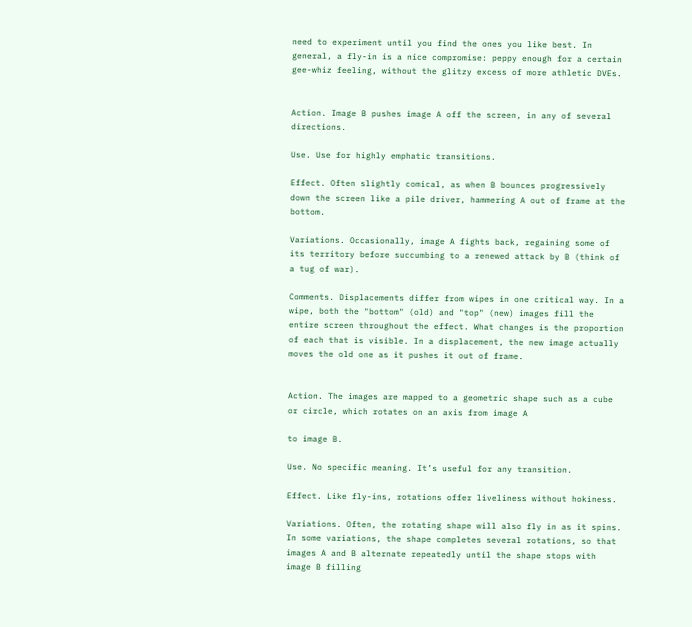need to experiment until you find the ones you like best. In general, a fly-in is a nice compromise: peppy enough for a certain gee-whiz feeling, without the glitzy excess of more athletic DVEs.


Action. Image B pushes image A off the screen, in any of several directions.

Use. Use for highly emphatic transitions.

Effect. Often slightly comical, as when B bounces progressively down the screen like a pile driver, hammering A out of frame at the bottom.

Variations. Occasionally, image A fights back, regaining some of its territory before succumbing to a renewed attack by B (think of a tug of war).

Comments. Displacements differ from wipes in one critical way. In a wipe, both the "bottom" (old) and "top" (new) images fill the entire screen throughout the effect. What changes is the proportion of each that is visible. In a displacement, the new image actually moves the old one as it pushes it out of frame.


Action. The images are mapped to a geometric shape such as a cube or circle, which rotates on an axis from image A

to image B.

Use. No specific meaning. It’s useful for any transition.

Effect. Like fly-ins, rotations offer liveliness without hokiness.

Variations. Often, the rotating shape will also fly in as it spins. In some variations, the shape completes several rotations, so that images A and B alternate repeatedly until the shape stops with image B filling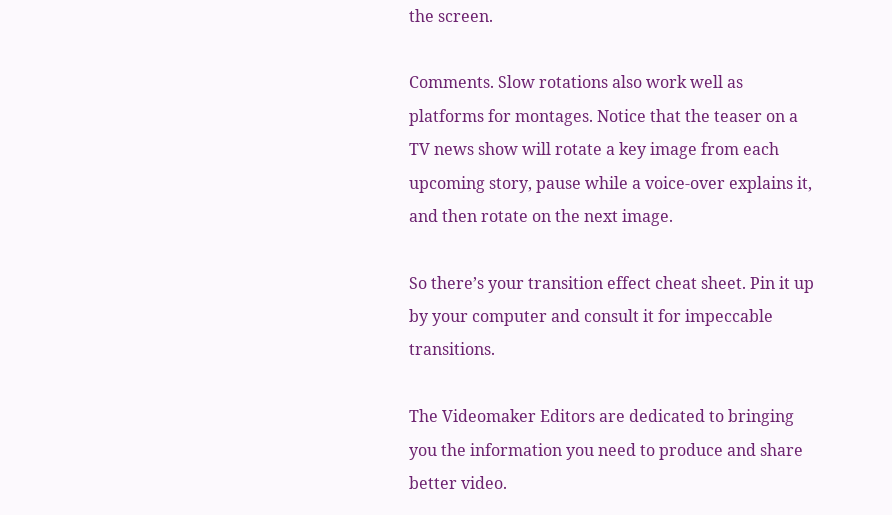the screen.

Comments. Slow rotations also work well as platforms for montages. Notice that the teaser on a TV news show will rotate a key image from each upcoming story, pause while a voice-over explains it, and then rotate on the next image.

So there’s your transition effect cheat sheet. Pin it up by your computer and consult it for impeccable transitions.

The Videomaker Editors are dedicated to bringing you the information you need to produce and share better video.